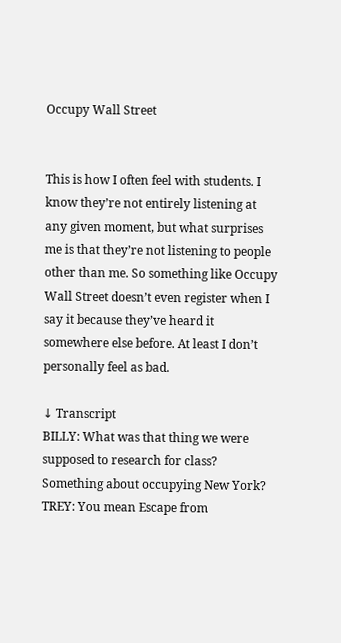Occupy Wall Street


This is how I often feel with students. I know they’re not entirely listening at any given moment, but what surprises me is that they’re not listening to people other than me. So something like Occupy Wall Street doesn’t even register when I say it because they’ve heard it somewhere else before. At least I don’t personally feel as bad.

↓ Transcript
BILLY: What was that thing we were supposed to research for class? Something about occupying New York?
TREY: You mean Escape from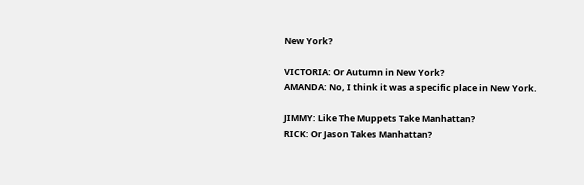New York?

VICTORIA: Or Autumn in New York?
AMANDA: No, I think it was a specific place in New York.

JIMMY: Like The Muppets Take Manhattan?
RICK: Or Jason Takes Manhattan?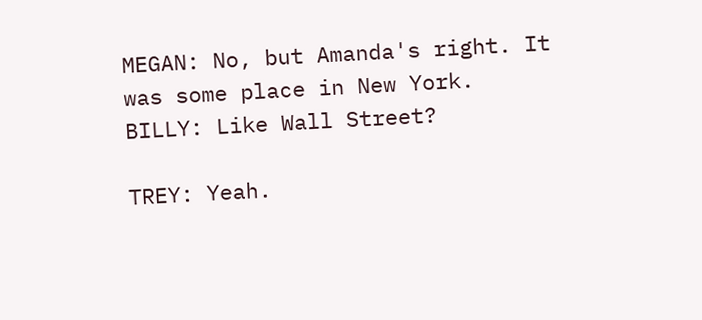MEGAN: No, but Amanda's right. It was some place in New York.
BILLY: Like Wall Street?

TREY: Yeah.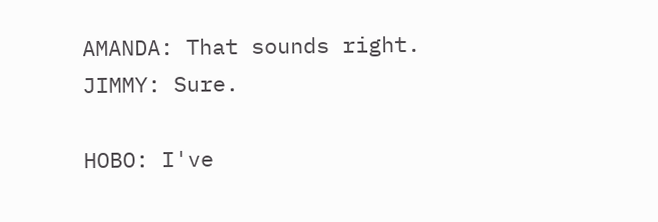AMANDA: That sounds right.
JIMMY: Sure.

HOBO: I've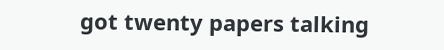got twenty papers talking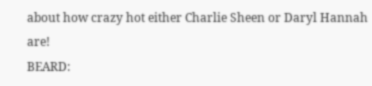about how crazy hot either Charlie Sheen or Daryl Hannah are!
BEARD: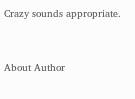Crazy sounds appropriate.


About Author